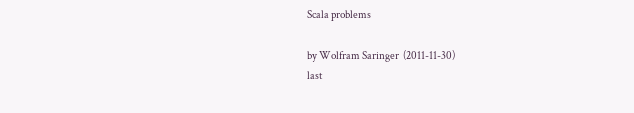Scala problems

by Wolfram Saringer  (2011-11-30)
last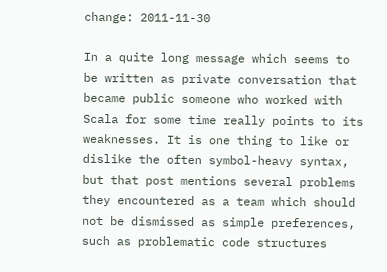change: 2011-11-30

In a quite long message which seems to be written as private conversation that became public someone who worked with Scala for some time really points to its weaknesses. It is one thing to like or dislike the often symbol-heavy syntax, but that post mentions several problems they encountered as a team which should not be dismissed as simple preferences, such as problematic code structures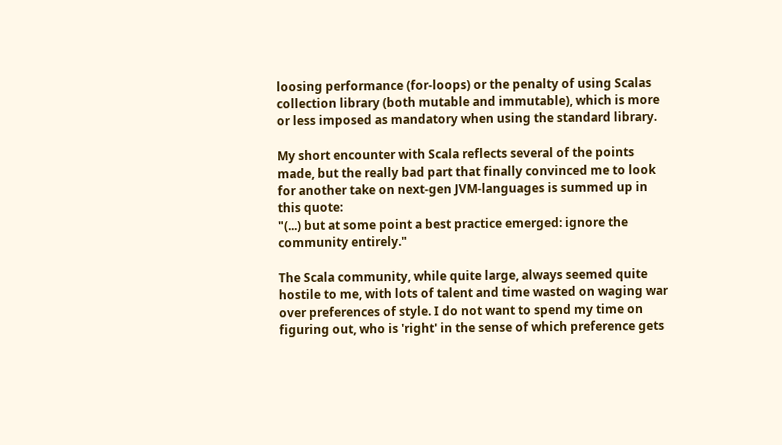loosing performance (for-loops) or the penalty of using Scalas collection library (both mutable and immutable), which is more or less imposed as mandatory when using the standard library.

My short encounter with Scala reflects several of the points made, but the really bad part that finally convinced me to look for another take on next-gen JVM-languages is summed up in this quote:
"(...) but at some point a best practice emerged: ignore the community entirely."

The Scala community, while quite large, always seemed quite hostile to me, with lots of talent and time wasted on waging war over preferences of style. I do not want to spend my time on figuring out, who is 'right' in the sense of which preference gets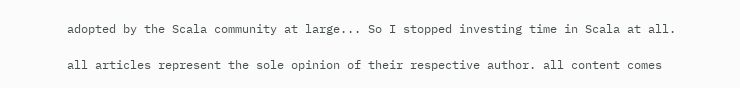adopted by the Scala community at large... So I stopped investing time in Scala at all.

all articles represent the sole opinion of their respective author. all content comes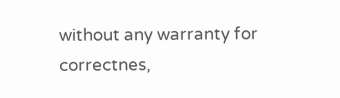without any warranty for correctnes,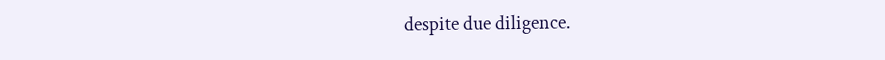despite due diligence.